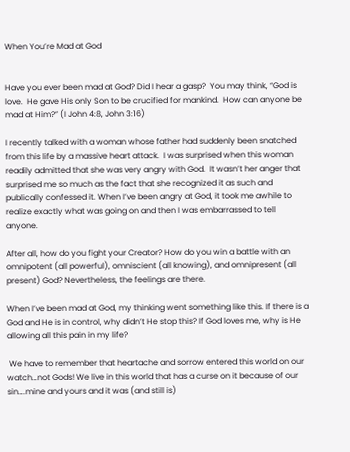When You’re Mad at God


Have you ever been mad at God? Did I hear a gasp?  You may think, “God is love.  He gave His only Son to be crucified for mankind.  How can anyone be mad at Him?” (I John 4:8, John 3:16)

I recently talked with a woman whose father had suddenly been snatched from this life by a massive heart attack.  I was surprised when this woman readily admitted that she was very angry with God.  It wasn’t her anger that surprised me so much as the fact that she recognized it as such and publically confessed it. When I’ve been angry at God, it took me awhile to realize exactly what was going on and then I was embarrassed to tell anyone.

After all, how do you fight your Creator? How do you win a battle with an omnipotent (all powerful), omniscient (all knowing), and omnipresent (all present) God? Nevertheless, the feelings are there.

When I’ve been mad at God, my thinking went something like this. If there is a God and He is in control, why didn’t He stop this? If God loves me, why is He allowing all this pain in my life?

 We have to remember that heartache and sorrow entered this world on our watch…not Gods! We live in this world that has a curse on it because of our sin….mine and yours and it was (and still is)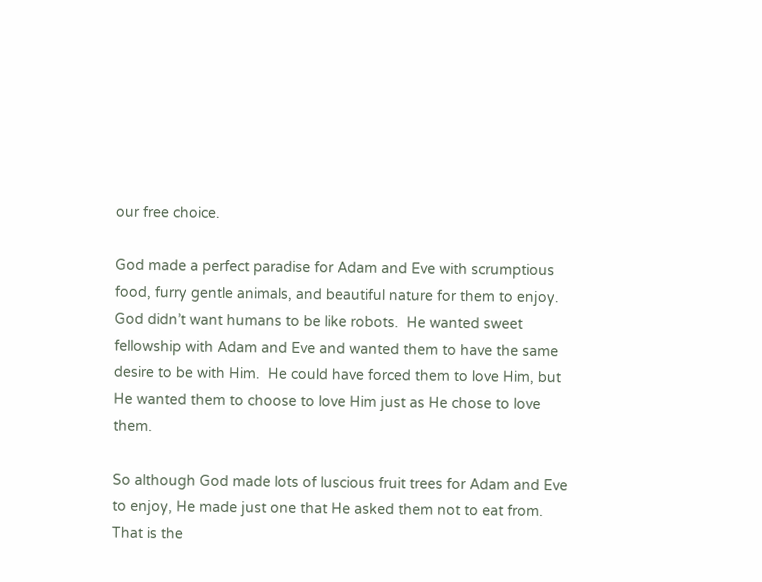our free choice.

God made a perfect paradise for Adam and Eve with scrumptious food, furry gentle animals, and beautiful nature for them to enjoy. God didn’t want humans to be like robots.  He wanted sweet fellowship with Adam and Eve and wanted them to have the same desire to be with Him.  He could have forced them to love Him, but He wanted them to choose to love Him just as He chose to love them.

So although God made lots of luscious fruit trees for Adam and Eve to enjoy, He made just one that He asked them not to eat from. That is the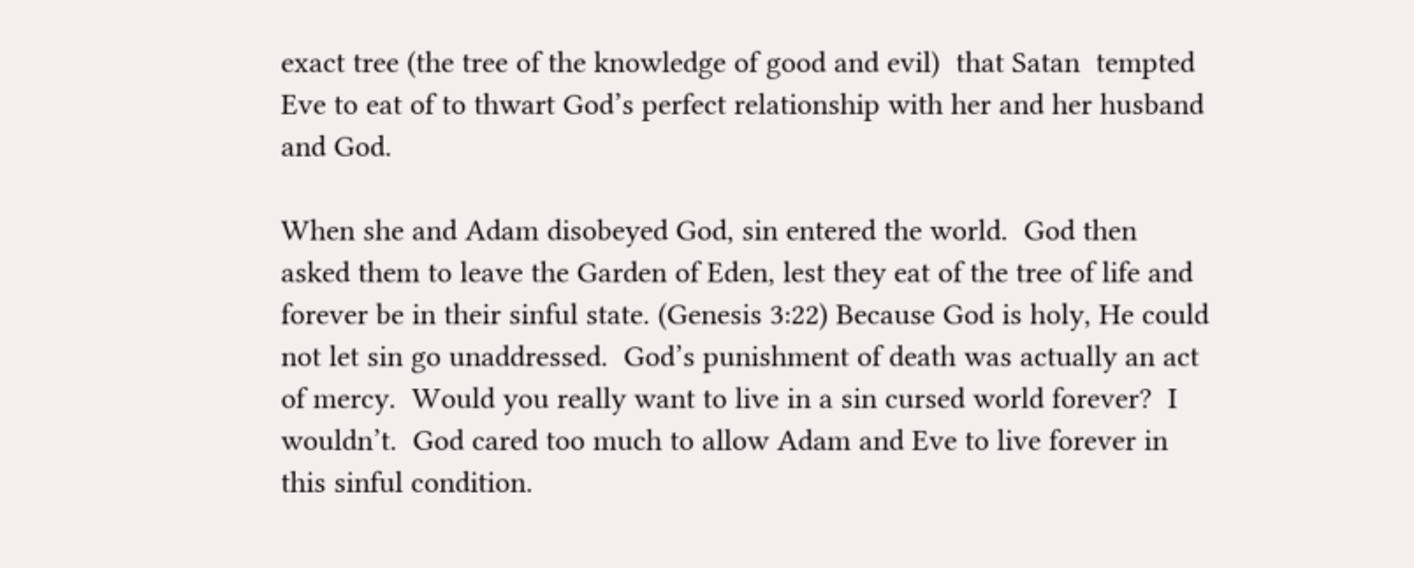exact tree (the tree of the knowledge of good and evil)  that Satan  tempted Eve to eat of to thwart God’s perfect relationship with her and her husband and God.

When she and Adam disobeyed God, sin entered the world.  God then asked them to leave the Garden of Eden, lest they eat of the tree of life and forever be in their sinful state. (Genesis 3:22) Because God is holy, He could not let sin go unaddressed.  God’s punishment of death was actually an act of mercy.  Would you really want to live in a sin cursed world forever?  I wouldn’t.  God cared too much to allow Adam and Eve to live forever in this sinful condition.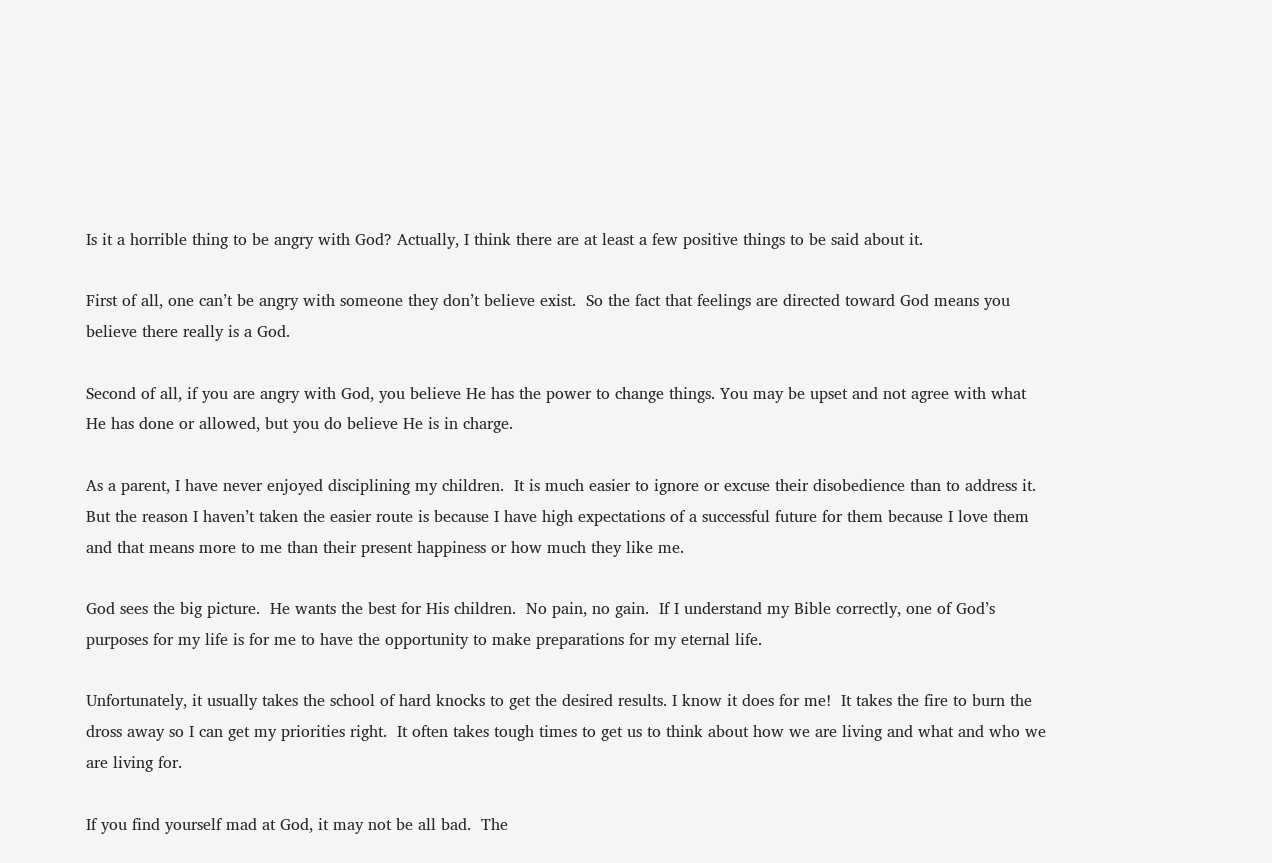Is it a horrible thing to be angry with God? Actually, I think there are at least a few positive things to be said about it.

First of all, one can’t be angry with someone they don’t believe exist.  So the fact that feelings are directed toward God means you believe there really is a God.

Second of all, if you are angry with God, you believe He has the power to change things. You may be upset and not agree with what He has done or allowed, but you do believe He is in charge.

As a parent, I have never enjoyed disciplining my children.  It is much easier to ignore or excuse their disobedience than to address it.  But the reason I haven’t taken the easier route is because I have high expectations of a successful future for them because I love them and that means more to me than their present happiness or how much they like me.

God sees the big picture.  He wants the best for His children.  No pain, no gain.  If I understand my Bible correctly, one of God’s purposes for my life is for me to have the opportunity to make preparations for my eternal life.

Unfortunately, it usually takes the school of hard knocks to get the desired results. I know it does for me!  It takes the fire to burn the dross away so I can get my priorities right.  It often takes tough times to get us to think about how we are living and what and who we are living for.

If you find yourself mad at God, it may not be all bad.  The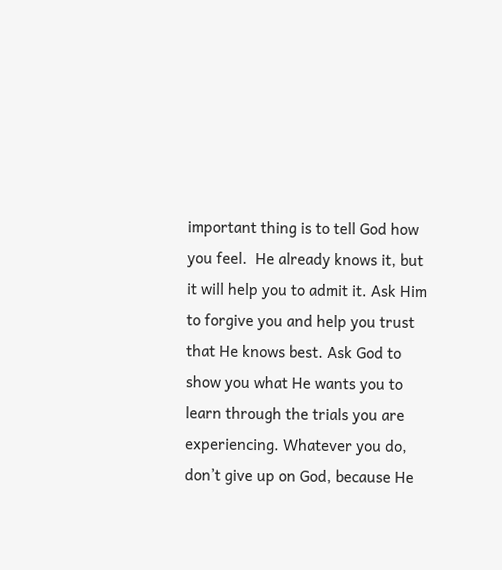important thing is to tell God how you feel.  He already knows it, but it will help you to admit it. Ask Him to forgive you and help you trust that He knows best. Ask God to show you what He wants you to learn through the trials you are experiencing. Whatever you do, don’t give up on God, because He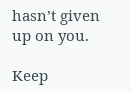hasn’t given up on you.

Keep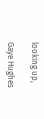looking up,

Gaye Hughes